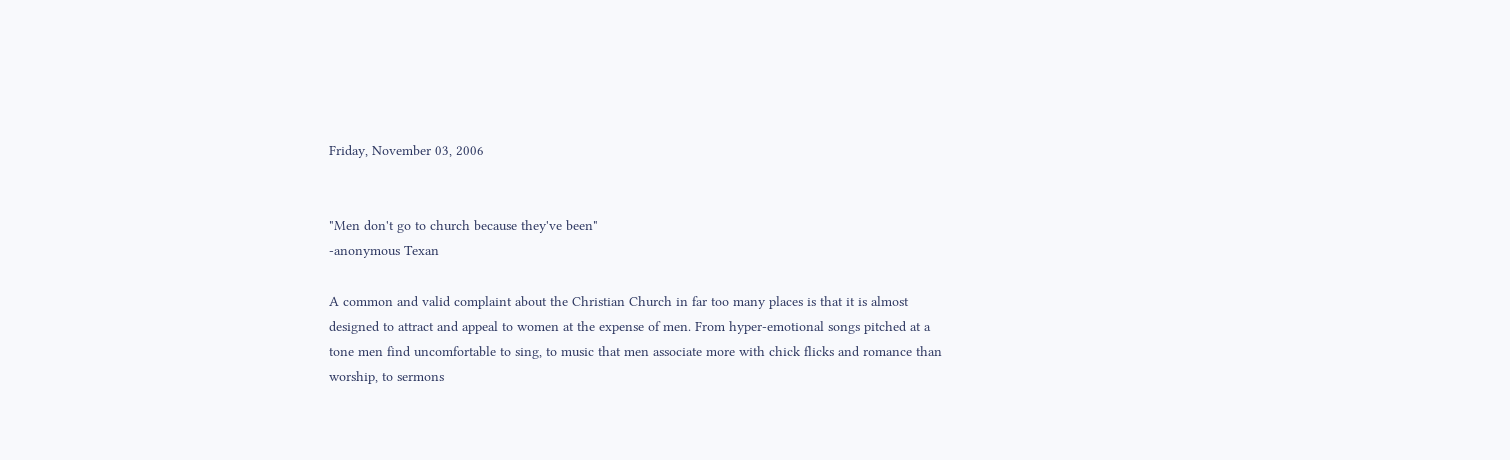Friday, November 03, 2006


"Men don't go to church because they've been"
-anonymous Texan

A common and valid complaint about the Christian Church in far too many places is that it is almost designed to attract and appeal to women at the expense of men. From hyper-emotional songs pitched at a tone men find uncomfortable to sing, to music that men associate more with chick flicks and romance than worship, to sermons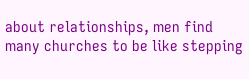about relationships, men find many churches to be like stepping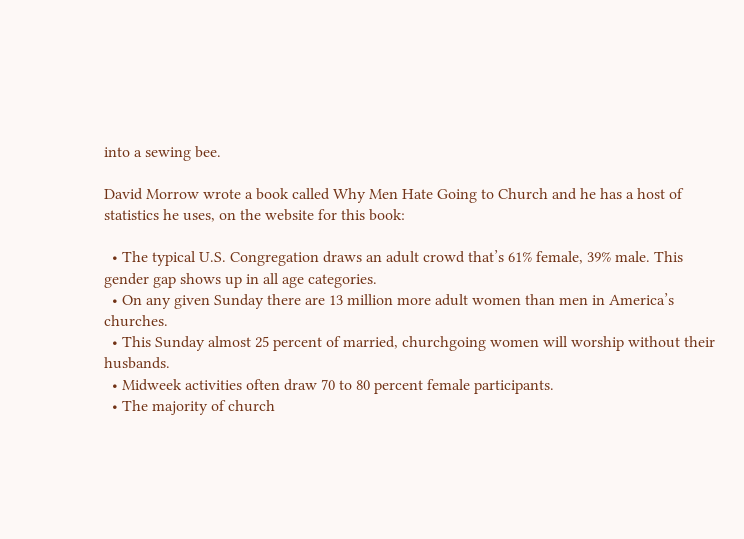into a sewing bee.

David Morrow wrote a book called Why Men Hate Going to Church and he has a host of statistics he uses, on the website for this book:

  • The typical U.S. Congregation draws an adult crowd that’s 61% female, 39% male. This gender gap shows up in all age categories.
  • On any given Sunday there are 13 million more adult women than men in America’s churches.
  • This Sunday almost 25 percent of married, churchgoing women will worship without their husbands.
  • Midweek activities often draw 70 to 80 percent female participants.
  • The majority of church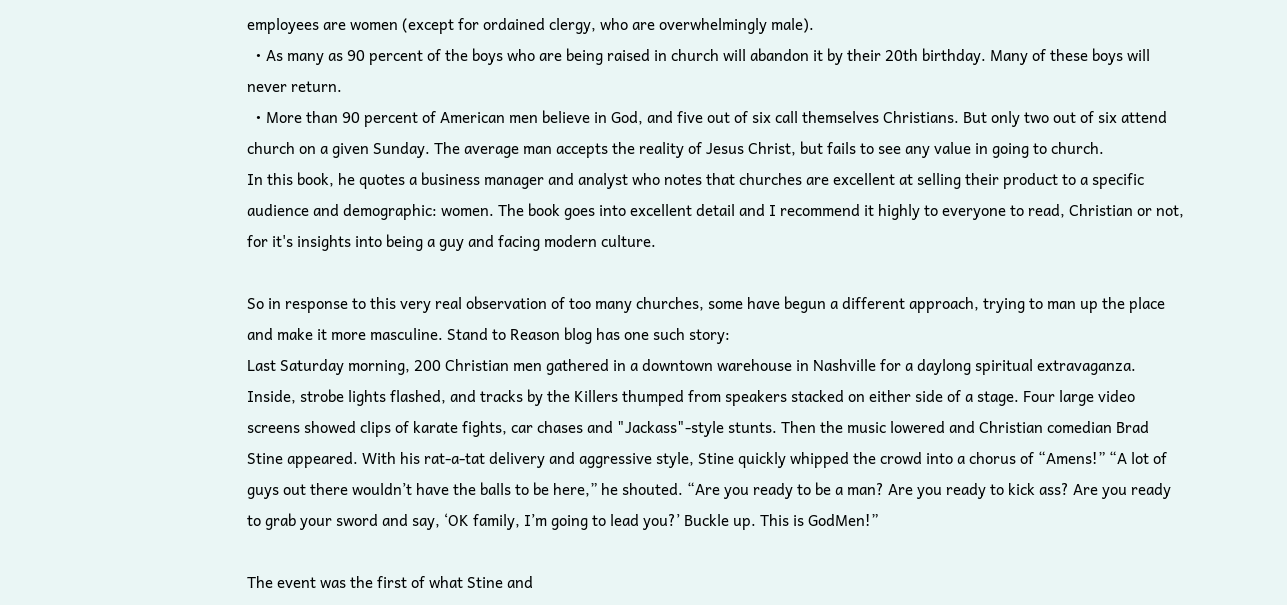employees are women (except for ordained clergy, who are overwhelmingly male).
  • As many as 90 percent of the boys who are being raised in church will abandon it by their 20th birthday. Many of these boys will never return.
  • More than 90 percent of American men believe in God, and five out of six call themselves Christians. But only two out of six attend church on a given Sunday. The average man accepts the reality of Jesus Christ, but fails to see any value in going to church.
In this book, he quotes a business manager and analyst who notes that churches are excellent at selling their product to a specific audience and demographic: women. The book goes into excellent detail and I recommend it highly to everyone to read, Christian or not, for it's insights into being a guy and facing modern culture.

So in response to this very real observation of too many churches, some have begun a different approach, trying to man up the place and make it more masculine. Stand to Reason blog has one such story:
Last Saturday morning, 200 Christian men gathered in a downtown warehouse in Nashville for a daylong spiritual extravaganza. Inside, strobe lights flashed, and tracks by the Killers thumped from speakers stacked on either side of a stage. Four large video screens showed clips of karate fights, car chases and "Jackass"-style stunts. Then the music lowered and Christian comedian Brad Stine appeared. With his rat-a-tat delivery and aggressive style, Stine quickly whipped the crowd into a chorus of “Amens!” “A lot of guys out there wouldn’t have the balls to be here,” he shouted. “Are you ready to be a man? Are you ready to kick ass? Are you ready to grab your sword and say, ‘OK family, I’m going to lead you?’ Buckle up. This is GodMen!”

The event was the first of what Stine and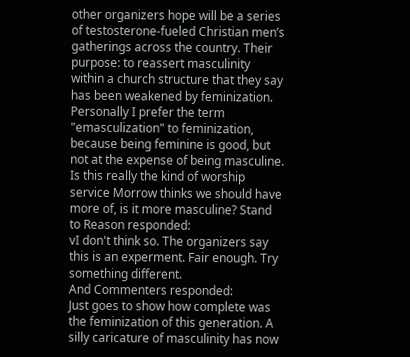other organizers hope will be a series of testosterone-fueled Christian men’s gatherings across the country. Their purpose: to reassert masculinity within a church structure that they say has been weakened by feminization.
Personally I prefer the term "emasculization" to feminization, because being feminine is good, but not at the expense of being masculine. Is this really the kind of worship service Morrow thinks we should have more of, is it more masculine? Stand to Reason responded:
vI don't think so. The organizers say this is an experment. Fair enough. Try something different.
And Commenters responded:
Just goes to show how complete was the feminization of this generation. A silly caricature of masculinity has now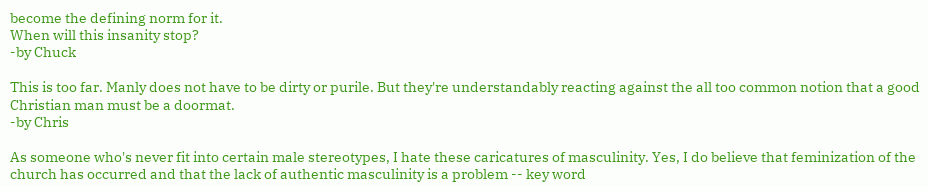become the defining norm for it.
When will this insanity stop?
-by Chuck

This is too far. Manly does not have to be dirty or purile. But they're understandably reacting against the all too common notion that a good Christian man must be a doormat.
-by Chris

As someone who's never fit into certain male stereotypes, I hate these caricatures of masculinity. Yes, I do believe that feminization of the church has occurred and that the lack of authentic masculinity is a problem -- key word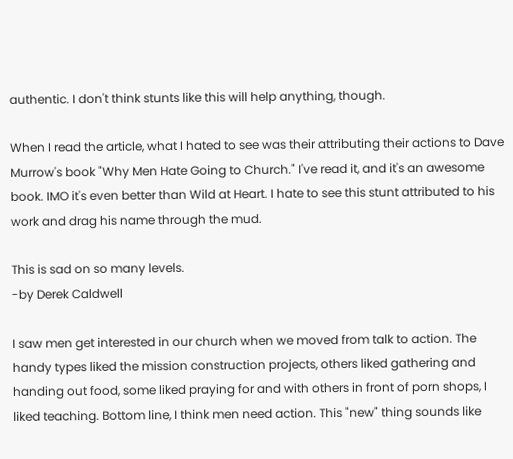authentic. I don't think stunts like this will help anything, though.

When I read the article, what I hated to see was their attributing their actions to Dave Murrow's book "Why Men Hate Going to Church." I've read it, and it's an awesome book. IMO it's even better than Wild at Heart. I hate to see this stunt attributed to his work and drag his name through the mud.

This is sad on so many levels.
-by Derek Caldwell

I saw men get interested in our church when we moved from talk to action. The handy types liked the mission construction projects, others liked gathering and handing out food, some liked praying for and with others in front of porn shops, I liked teaching. Bottom line, I think men need action. This "new" thing sounds like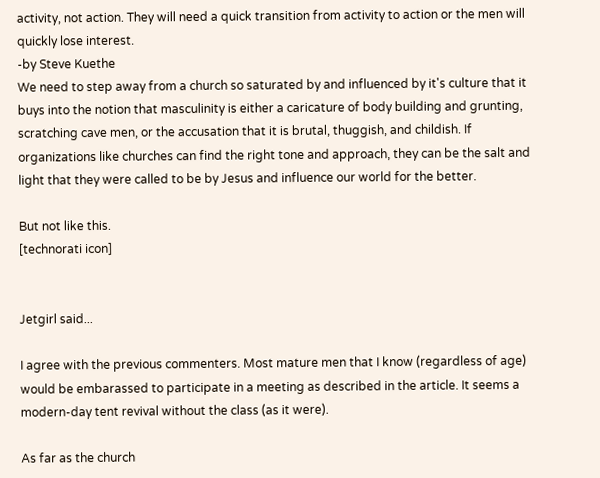activity, not action. They will need a quick transition from activity to action or the men will quickly lose interest.
-by Steve Kuethe
We need to step away from a church so saturated by and influenced by it's culture that it buys into the notion that masculinity is either a caricature of body building and grunting, scratching cave men, or the accusation that it is brutal, thuggish, and childish. If organizations like churches can find the right tone and approach, they can be the salt and light that they were called to be by Jesus and influence our world for the better.

But not like this.
[technorati icon]


Jetgirl said...

I agree with the previous commenters. Most mature men that I know (regardless of age) would be embarassed to participate in a meeting as described in the article. It seems a modern-day tent revival without the class (as it were).

As far as the church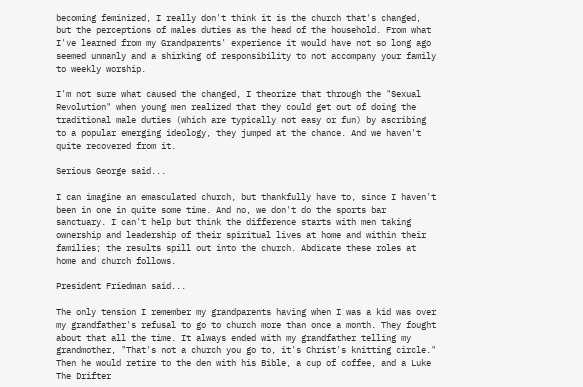becoming feminized, I really don't think it is the church that's changed, but the perceptions of males duties as the head of the household. From what I've learned from my Grandparents' experience it would have not so long ago seemed unmanly and a shirking of responsibility to not accompany your family to weekly worship.

I'm not sure what caused the changed, I theorize that through the "Sexual Revolution" when young men realized that they could get out of doing the traditional male duties (which are typically not easy or fun) by ascribing to a popular emerging ideology, they jumped at the chance. And we haven't quite recovered from it.

Serious George said...

I can imagine an emasculated church, but thankfully have to, since I haven't been in one in quite some time. And no, we don't do the sports bar sanctuary. I can't help but think the difference starts with men taking ownership and leadership of their spiritual lives at home and within their families; the results spill out into the church. Abdicate these roles at home and church follows.

President Friedman said...

The only tension I remember my grandparents having when I was a kid was over my grandfather's refusal to go to church more than once a month. They fought about that all the time. It always ended with my grandfather telling my grandmother, "That's not a church you go to, it's Christ's knitting circle." Then he would retire to the den with his Bible, a cup of coffee, and a Luke The Drifter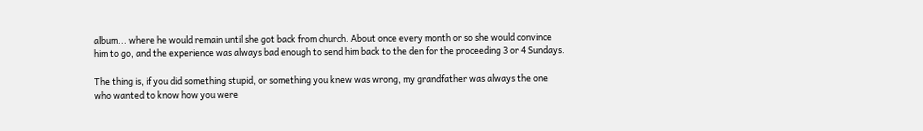album... where he would remain until she got back from church. About once every month or so she would convince him to go, and the experience was always bad enough to send him back to the den for the proceeding 3 or 4 Sundays.

The thing is, if you did something stupid, or something you knew was wrong, my grandfather was always the one who wanted to know how you were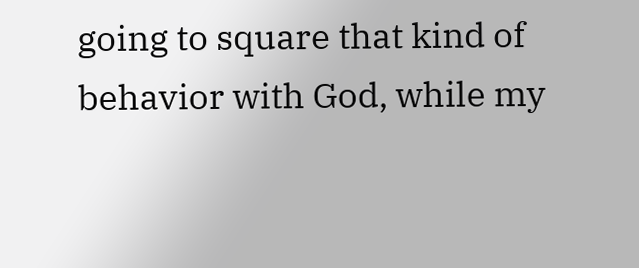going to square that kind of behavior with God, while my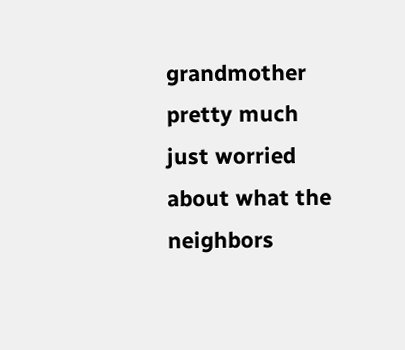grandmother pretty much just worried about what the neighbors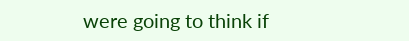were going to think if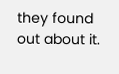they found out about it.